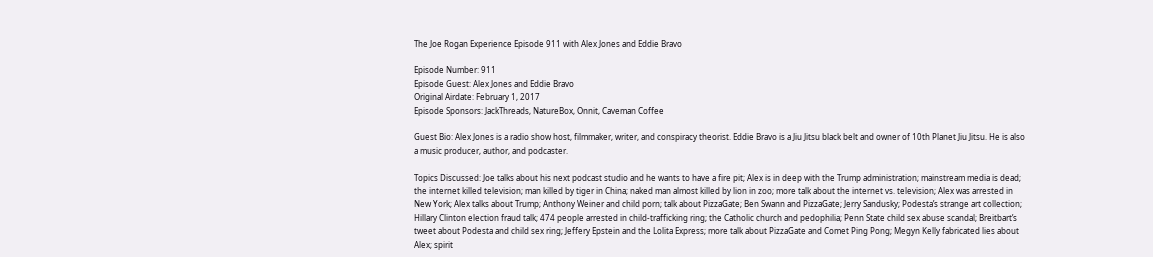The Joe Rogan Experience Episode 911 with Alex Jones and Eddie Bravo

Episode Number: 911
Episode Guest: Alex Jones and Eddie Bravo
Original Airdate: February 1, 2017
Episode Sponsors: JackThreads, NatureBox, Onnit, Caveman Coffee

Guest Bio: Alex Jones is a radio show host, filmmaker, writer, and conspiracy theorist. Eddie Bravo is a Jiu Jitsu black belt and owner of 10th Planet Jiu Jitsu. He is also a music producer, author, and podcaster.

Topics Discussed: Joe talks about his next podcast studio and he wants to have a fire pit; Alex is in deep with the Trump administration; mainstream media is dead; the internet killed television; man killed by tiger in China; naked man almost killed by lion in zoo; more talk about the internet vs. television; Alex was arrested in New York; Alex talks about Trump; Anthony Weiner and child porn; talk about PizzaGate; Ben Swann and PizzaGate; Jerry Sandusky; Podesta’s strange art collection; Hillary Clinton election fraud talk; 474 people arrested in child-trafficking ring; the Catholic church and pedophilia; Penn State child sex abuse scandal; Breitbart’s tweet about Podesta and child sex ring; Jeffery Epstein and the Lolita Express; more talk about PizzaGate and Comet Ping Pong; Megyn Kelly fabricated lies about Alex; spirit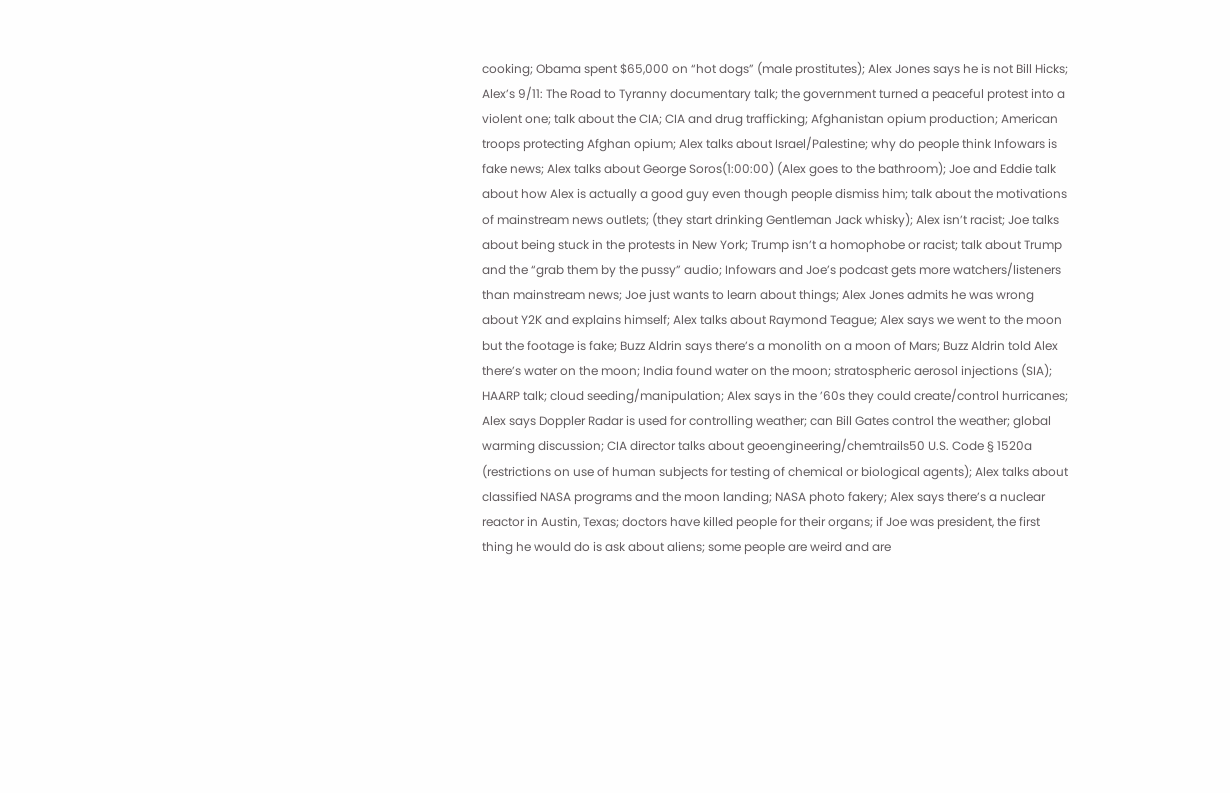cooking; Obama spent $65,000 on “hot dogs” (male prostitutes); Alex Jones says he is not Bill Hicks; Alex’s 9/11: The Road to Tyranny documentary talk; the government turned a peaceful protest into a violent one; talk about the CIA; CIA and drug trafficking; Afghanistan opium production; American troops protecting Afghan opium; Alex talks about Israel/Palestine; why do people think Infowars is fake news; Alex talks about George Soros(1:00:00) (Alex goes to the bathroom); Joe and Eddie talk about how Alex is actually a good guy even though people dismiss him; talk about the motivations of mainstream news outlets; (they start drinking Gentleman Jack whisky); Alex isn’t racist; Joe talks about being stuck in the protests in New York; Trump isn’t a homophobe or racist; talk about Trump and the “grab them by the pussy” audio; Infowars and Joe’s podcast gets more watchers/listeners than mainstream news; Joe just wants to learn about things; Alex Jones admits he was wrong about Y2K and explains himself; Alex talks about Raymond Teague; Alex says we went to the moon but the footage is fake; Buzz Aldrin says there’s a monolith on a moon of Mars; Buzz Aldrin told Alex there’s water on the moon; India found water on the moon; stratospheric aerosol injections (SIA); HAARP talk; cloud seeding/manipulation; Alex says in the ’60s they could create/control hurricanes; Alex says Doppler Radar is used for controlling weather; can Bill Gates control the weather; global warming discussion; CIA director talks about geoengineering/chemtrails50 U.S. Code § 1520a (restrictions on use of human subjects for testing of chemical or biological agents); Alex talks about classified NASA programs and the moon landing; NASA photo fakery; Alex says there’s a nuclear reactor in Austin, Texas; doctors have killed people for their organs; if Joe was president, the first thing he would do is ask about aliens; some people are weird and are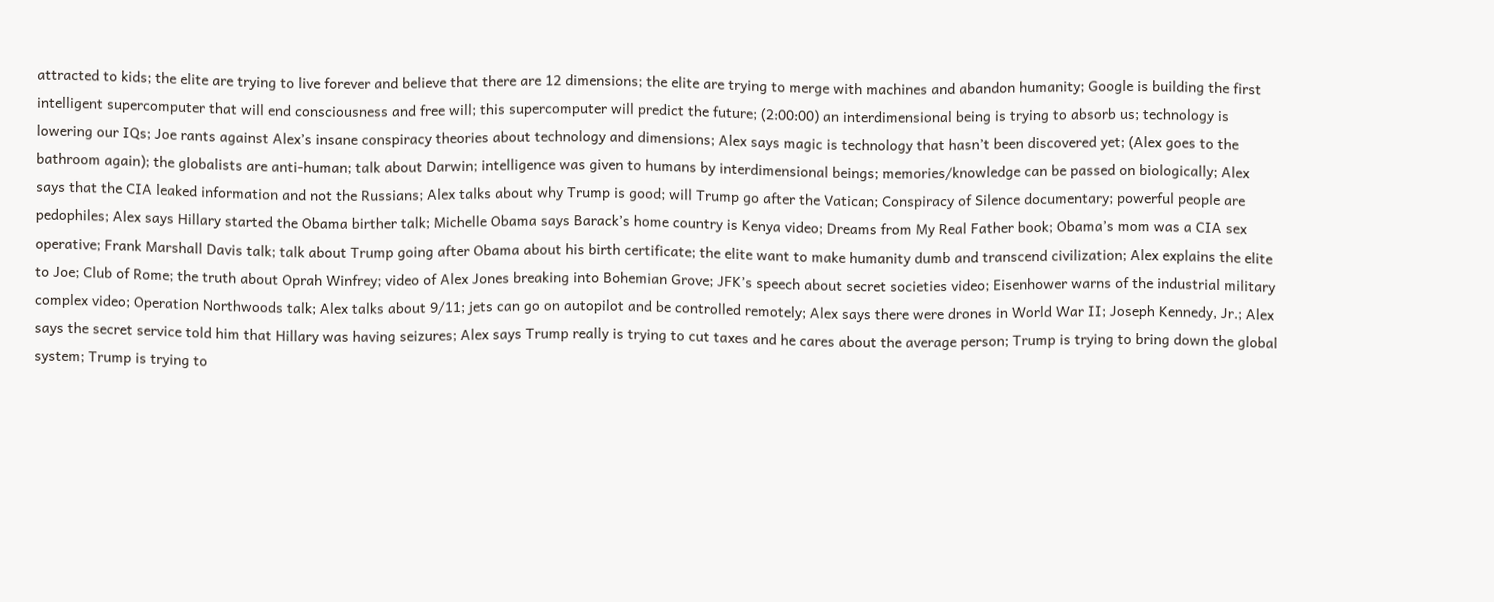attracted to kids; the elite are trying to live forever and believe that there are 12 dimensions; the elite are trying to merge with machines and abandon humanity; Google is building the first intelligent supercomputer that will end consciousness and free will; this supercomputer will predict the future; (2:00:00) an interdimensional being is trying to absorb us; technology is lowering our IQs; Joe rants against Alex’s insane conspiracy theories about technology and dimensions; Alex says magic is technology that hasn’t been discovered yet; (Alex goes to the bathroom again); the globalists are anti-human; talk about Darwin; intelligence was given to humans by interdimensional beings; memories/knowledge can be passed on biologically; Alex says that the CIA leaked information and not the Russians; Alex talks about why Trump is good; will Trump go after the Vatican; Conspiracy of Silence documentary; powerful people are pedophiles; Alex says Hillary started the Obama birther talk; Michelle Obama says Barack’s home country is Kenya video; Dreams from My Real Father book; Obama’s mom was a CIA sex operative; Frank Marshall Davis talk; talk about Trump going after Obama about his birth certificate; the elite want to make humanity dumb and transcend civilization; Alex explains the elite to Joe; Club of Rome; the truth about Oprah Winfrey; video of Alex Jones breaking into Bohemian Grove; JFK’s speech about secret societies video; Eisenhower warns of the industrial military complex video; Operation Northwoods talk; Alex talks about 9/11; jets can go on autopilot and be controlled remotely; Alex says there were drones in World War II; Joseph Kennedy, Jr.; Alex says the secret service told him that Hillary was having seizures; Alex says Trump really is trying to cut taxes and he cares about the average person; Trump is trying to bring down the global system; Trump is trying to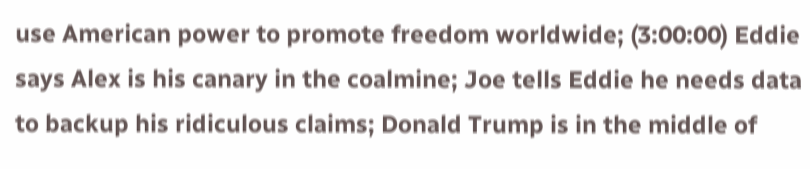use American power to promote freedom worldwide; (3:00:00) Eddie says Alex is his canary in the coalmine; Joe tells Eddie he needs data to backup his ridiculous claims; Donald Trump is in the middle of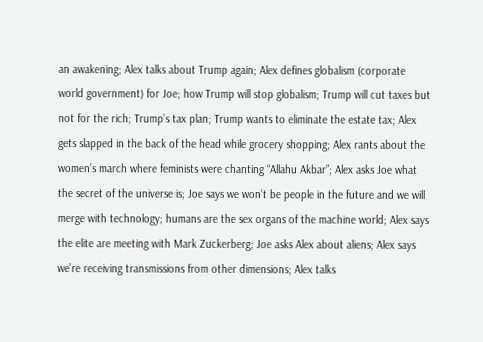an awakening; Alex talks about Trump again; Alex defines globalism (corporate world government) for Joe; how Trump will stop globalism; Trump will cut taxes but not for the rich; Trump’s tax plan; Trump wants to eliminate the estate tax; Alex gets slapped in the back of the head while grocery shopping; Alex rants about the women’s march where feminists were chanting “Allahu Akbar”; Alex asks Joe what the secret of the universe is; Joe says we won’t be people in the future and we will merge with technology; humans are the sex organs of the machine world; Alex says the elite are meeting with Mark Zuckerberg; Joe asks Alex about aliens; Alex says we’re receiving transmissions from other dimensions; Alex talks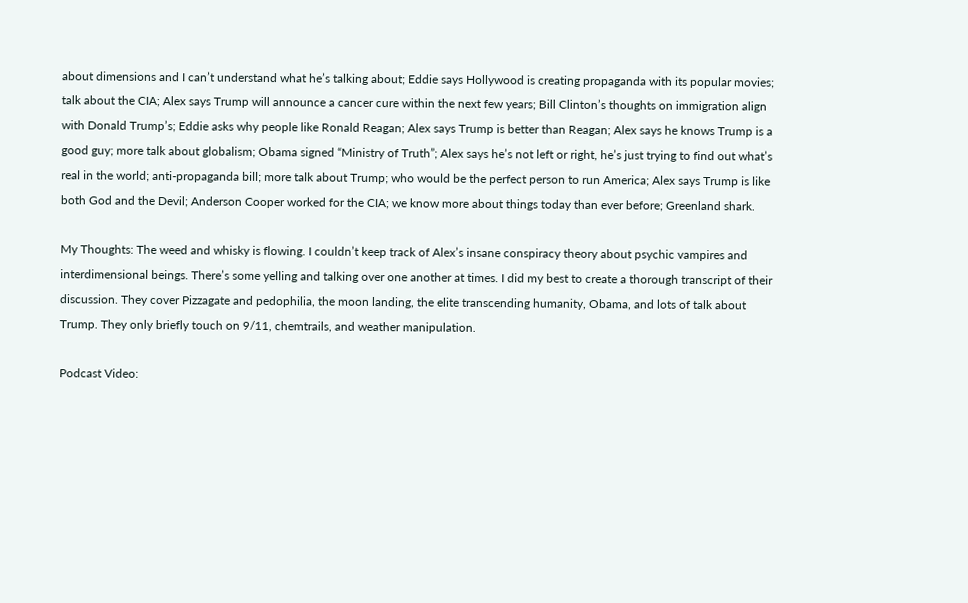about dimensions and I can’t understand what he’s talking about; Eddie says Hollywood is creating propaganda with its popular movies; talk about the CIA; Alex says Trump will announce a cancer cure within the next few years; Bill Clinton’s thoughts on immigration align with Donald Trump’s; Eddie asks why people like Ronald Reagan; Alex says Trump is better than Reagan; Alex says he knows Trump is a good guy; more talk about globalism; Obama signed “Ministry of Truth”; Alex says he’s not left or right, he’s just trying to find out what’s real in the world; anti-propaganda bill; more talk about Trump; who would be the perfect person to run America; Alex says Trump is like both God and the Devil; Anderson Cooper worked for the CIA; we know more about things today than ever before; Greenland shark.

My Thoughts: The weed and whisky is flowing. I couldn’t keep track of Alex’s insane conspiracy theory about psychic vampires and interdimensional beings. There’s some yelling and talking over one another at times. I did my best to create a thorough transcript of their discussion. They cover Pizzagate and pedophilia, the moon landing, the elite transcending humanity, Obama, and lots of talk about Trump. They only briefly touch on 9/11, chemtrails, and weather manipulation.

Podcast Video: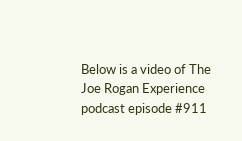Below is a video of The Joe Rogan Experience podcast episode #911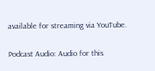available for streaming via YouTube.

Podcast Audio: Audio for this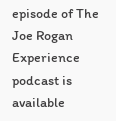episode of The Joe Rogan Experience podcast is available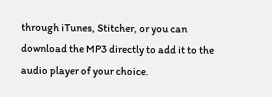through iTunes, Stitcher, or you can download the MP3 directly to add it to the audio player of your choice.